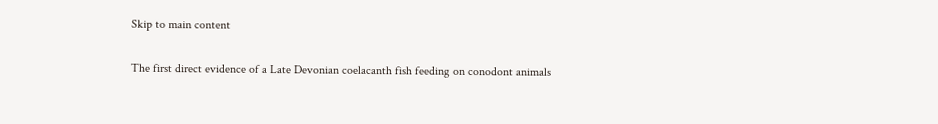Skip to main content

The first direct evidence of a Late Devonian coelacanth fish feeding on conodont animals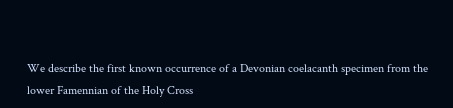We describe the first known occurrence of a Devonian coelacanth specimen from the lower Famennian of the Holy Cross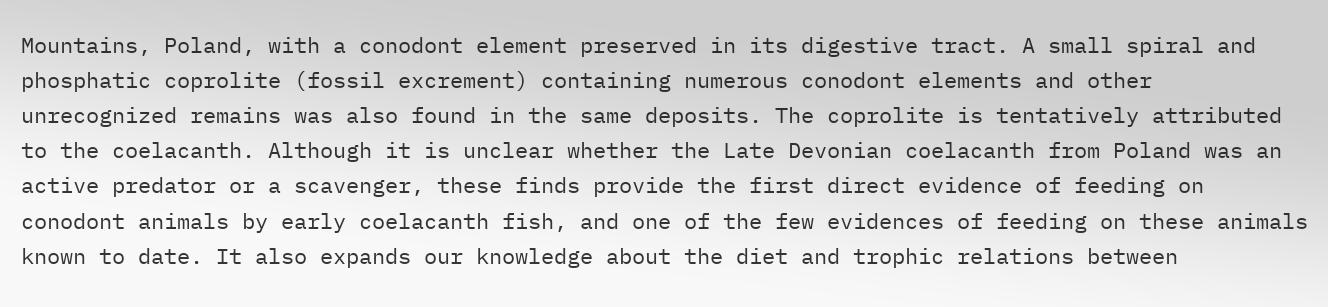Mountains, Poland, with a conodont element preserved in its digestive tract. A small spiral and phosphatic coprolite (fossil excrement) containing numerous conodont elements and other unrecognized remains was also found in the same deposits. The coprolite is tentatively attributed to the coelacanth. Although it is unclear whether the Late Devonian coelacanth from Poland was an active predator or a scavenger, these finds provide the first direct evidence of feeding on conodont animals by early coelacanth fish, and one of the few evidences of feeding on these animals known to date. It also expands our knowledge about the diet and trophic relations between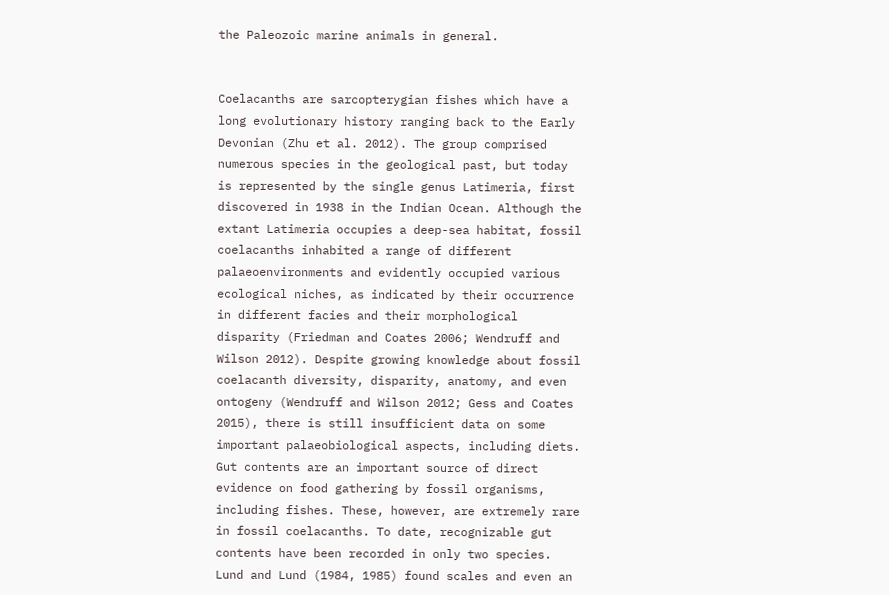the Paleozoic marine animals in general.


Coelacanths are sarcopterygian fishes which have a long evolutionary history ranging back to the Early Devonian (Zhu et al. 2012). The group comprised numerous species in the geological past, but today is represented by the single genus Latimeria, first discovered in 1938 in the Indian Ocean. Although the extant Latimeria occupies a deep-sea habitat, fossil coelacanths inhabited a range of different palaeoenvironments and evidently occupied various ecological niches, as indicated by their occurrence in different facies and their morphological disparity (Friedman and Coates 2006; Wendruff and Wilson 2012). Despite growing knowledge about fossil coelacanth diversity, disparity, anatomy, and even ontogeny (Wendruff and Wilson 2012; Gess and Coates 2015), there is still insufficient data on some important palaeobiological aspects, including diets. Gut contents are an important source of direct evidence on food gathering by fossil organisms, including fishes. These, however, are extremely rare in fossil coelacanths. To date, recognizable gut contents have been recorded in only two species. Lund and Lund (1984, 1985) found scales and even an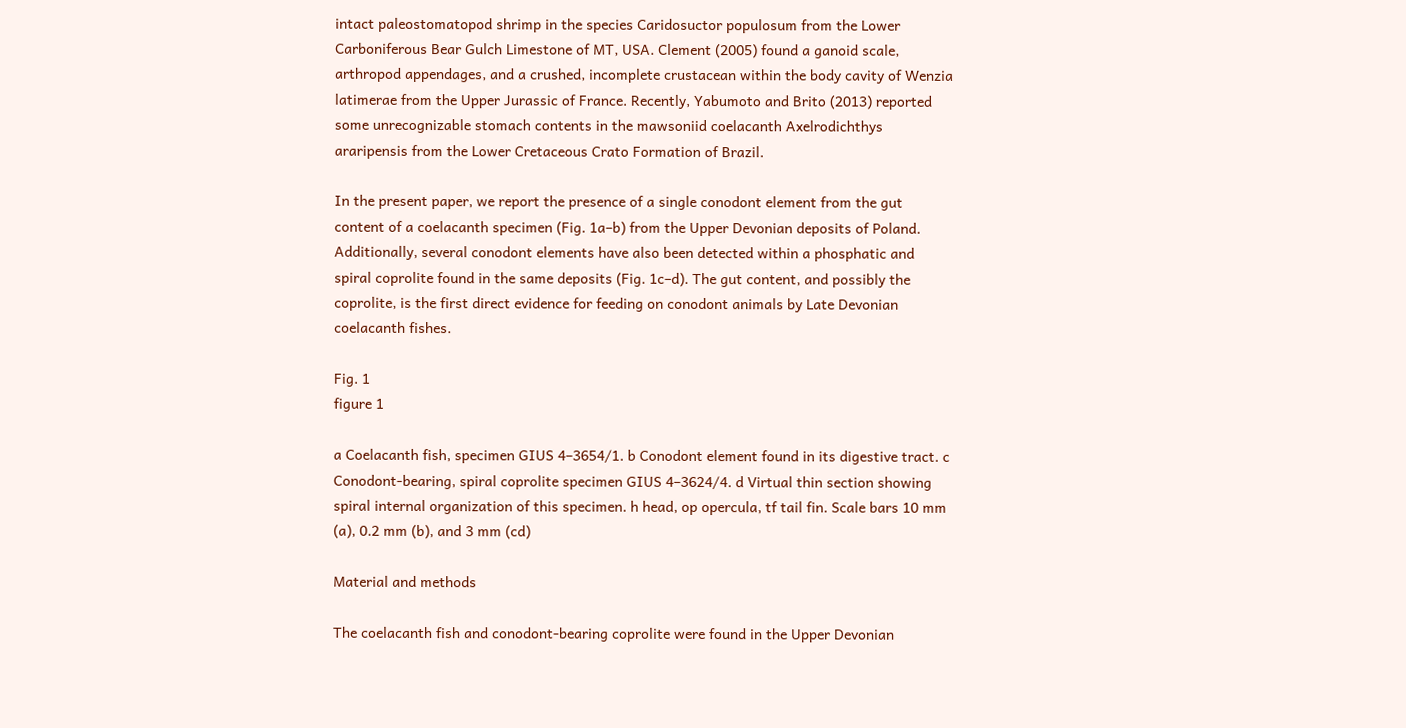intact paleostomatopod shrimp in the species Caridosuctor populosum from the Lower Carboniferous Bear Gulch Limestone of MT, USA. Clement (2005) found a ganoid scale, arthropod appendages, and a crushed, incomplete crustacean within the body cavity of Wenzia latimerae from the Upper Jurassic of France. Recently, Yabumoto and Brito (2013) reported some unrecognizable stomach contents in the mawsoniid coelacanth Axelrodichthys araripensis from the Lower Cretaceous Crato Formation of Brazil.

In the present paper, we report the presence of a single conodont element from the gut content of a coelacanth specimen (Fig. 1a–b) from the Upper Devonian deposits of Poland. Additionally, several conodont elements have also been detected within a phosphatic and spiral coprolite found in the same deposits (Fig. 1c–d). The gut content, and possibly the coprolite, is the first direct evidence for feeding on conodont animals by Late Devonian coelacanth fishes.

Fig. 1
figure 1

a Coelacanth fish, specimen GIUS 4–3654/1. b Conodont element found in its digestive tract. c Conodont-bearing, spiral coprolite specimen GIUS 4–3624/4. d Virtual thin section showing spiral internal organization of this specimen. h head, op opercula, tf tail fin. Scale bars 10 mm (a), 0.2 mm (b), and 3 mm (cd)

Material and methods

The coelacanth fish and conodont-bearing coprolite were found in the Upper Devonian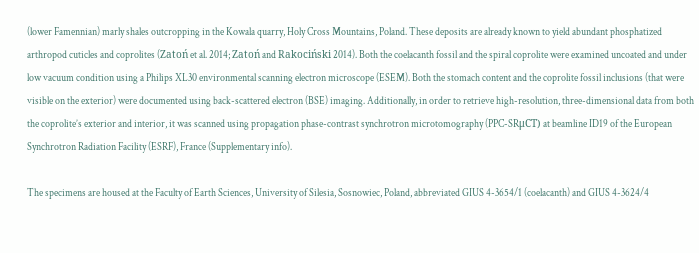(lower Famennian) marly shales outcropping in the Kowala quarry, Holy Cross Mountains, Poland. These deposits are already known to yield abundant phosphatized arthropod cuticles and coprolites (Zatoń et al. 2014; Zatoń and Rakociński 2014). Both the coelacanth fossil and the spiral coprolite were examined uncoated and under low vacuum condition using a Philips XL30 environmental scanning electron microscope (ESEM). Both the stomach content and the coprolite fossil inclusions (that were visible on the exterior) were documented using back-scattered electron (BSE) imaging. Additionally, in order to retrieve high-resolution, three-dimensional data from both the coprolite’s exterior and interior, it was scanned using propagation phase-contrast synchrotron microtomography (PPC-SRμCT) at beamline ID19 of the European Synchrotron Radiation Facility (ESRF), France (Supplementary info).

The specimens are housed at the Faculty of Earth Sciences, University of Silesia, Sosnowiec, Poland, abbreviated GIUS 4-3654/1 (coelacanth) and GIUS 4-3624/4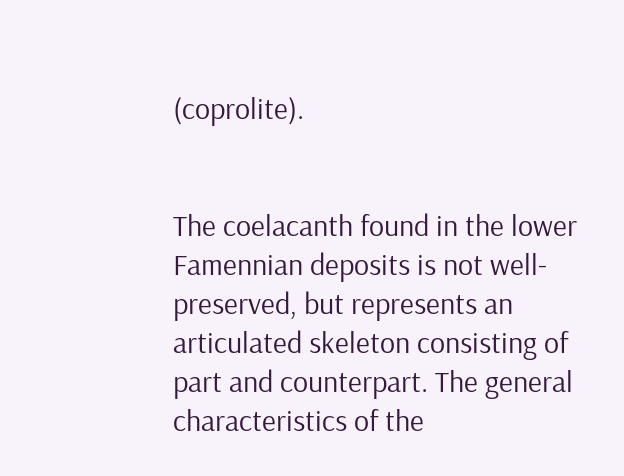(coprolite).


The coelacanth found in the lower Famennian deposits is not well-preserved, but represents an articulated skeleton consisting of part and counterpart. The general characteristics of the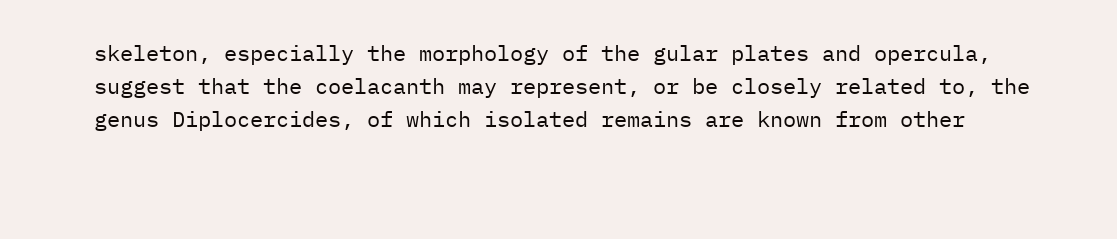skeleton, especially the morphology of the gular plates and opercula, suggest that the coelacanth may represent, or be closely related to, the genus Diplocercides, of which isolated remains are known from other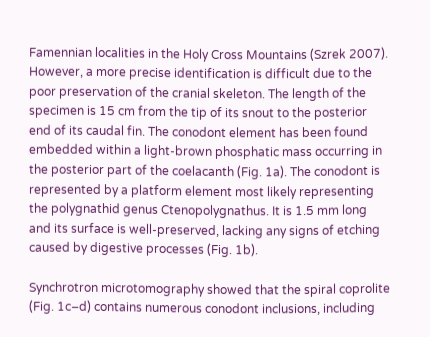Famennian localities in the Holy Cross Mountains (Szrek 2007). However, a more precise identification is difficult due to the poor preservation of the cranial skeleton. The length of the specimen is 15 cm from the tip of its snout to the posterior end of its caudal fin. The conodont element has been found embedded within a light-brown phosphatic mass occurring in the posterior part of the coelacanth (Fig. 1a). The conodont is represented by a platform element most likely representing the polygnathid genus Ctenopolygnathus. It is 1.5 mm long and its surface is well-preserved, lacking any signs of etching caused by digestive processes (Fig. 1b).

Synchrotron microtomography showed that the spiral coprolite (Fig. 1c–d) contains numerous conodont inclusions, including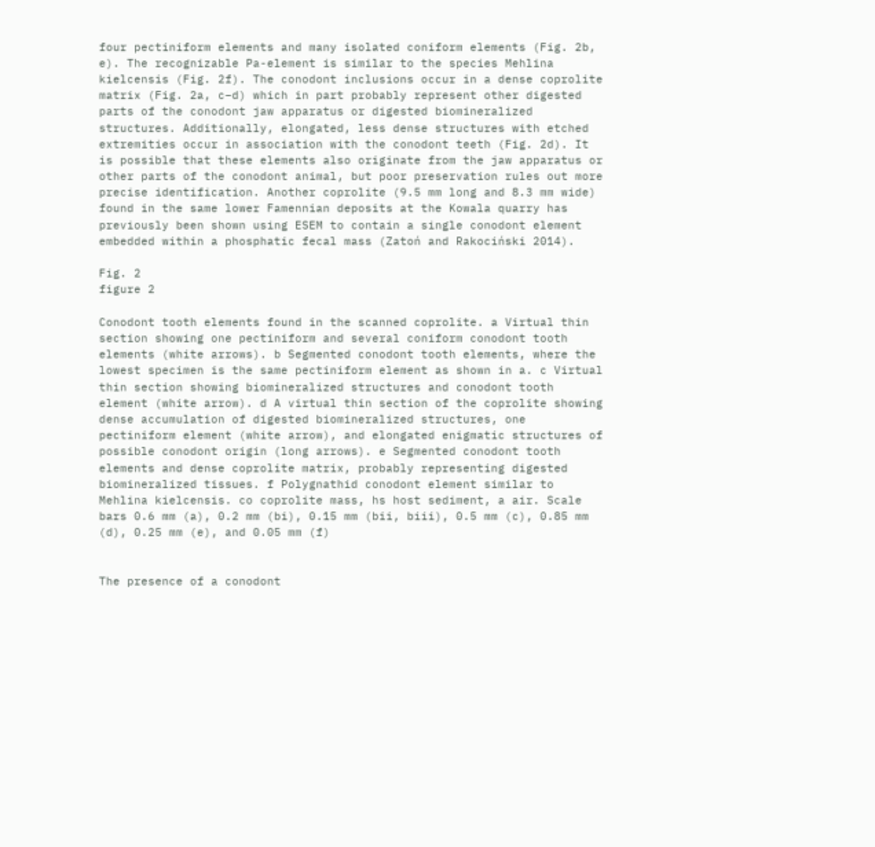four pectiniform elements and many isolated coniform elements (Fig. 2b, e). The recognizable Pa-element is similar to the species Mehlina kielcensis (Fig. 2f). The conodont inclusions occur in a dense coprolite matrix (Fig. 2a, c–d) which in part probably represent other digested parts of the conodont jaw apparatus or digested biomineralized structures. Additionally, elongated, less dense structures with etched extremities occur in association with the conodont teeth (Fig. 2d). It is possible that these elements also originate from the jaw apparatus or other parts of the conodont animal, but poor preservation rules out more precise identification. Another coprolite (9.5 mm long and 8.3 mm wide) found in the same lower Famennian deposits at the Kowala quarry has previously been shown using ESEM to contain a single conodont element embedded within a phosphatic fecal mass (Zatoń and Rakociński 2014).

Fig. 2
figure 2

Conodont tooth elements found in the scanned coprolite. a Virtual thin section showing one pectiniform and several coniform conodont tooth elements (white arrows). b Segmented conodont tooth elements, where the lowest specimen is the same pectiniform element as shown in a. c Virtual thin section showing biomineralized structures and conodont tooth element (white arrow). d A virtual thin section of the coprolite showing dense accumulation of digested biomineralized structures, one pectiniform element (white arrow), and elongated enigmatic structures of possible conodont origin (long arrows). e Segmented conodont tooth elements and dense coprolite matrix, probably representing digested biomineralized tissues. f Polygnathid conodont element similar to Mehlina kielcensis. co coprolite mass, hs host sediment, a air. Scale bars 0.6 mm (a), 0.2 mm (bi), 0.15 mm (bii, biii), 0.5 mm (c), 0.85 mm (d), 0.25 mm (e), and 0.05 mm (f)


The presence of a conodont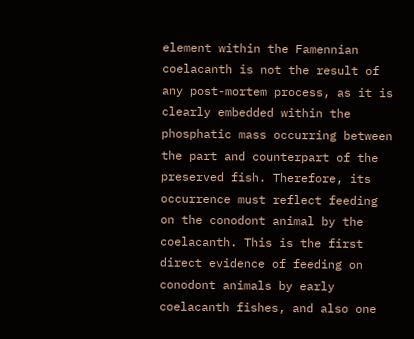element within the Famennian coelacanth is not the result of any post-mortem process, as it is clearly embedded within the phosphatic mass occurring between the part and counterpart of the preserved fish. Therefore, its occurrence must reflect feeding on the conodont animal by the coelacanth. This is the first direct evidence of feeding on conodont animals by early coelacanth fishes, and also one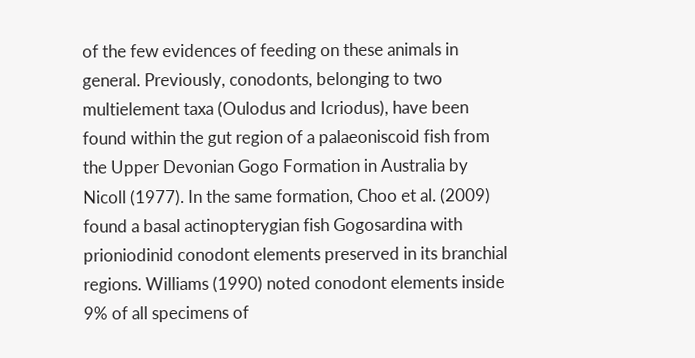of the few evidences of feeding on these animals in general. Previously, conodonts, belonging to two multielement taxa (Oulodus and Icriodus), have been found within the gut region of a palaeoniscoid fish from the Upper Devonian Gogo Formation in Australia by Nicoll (1977). In the same formation, Choo et al. (2009) found a basal actinopterygian fish Gogosardina with prioniodinid conodont elements preserved in its branchial regions. Williams (1990) noted conodont elements inside 9% of all specimens of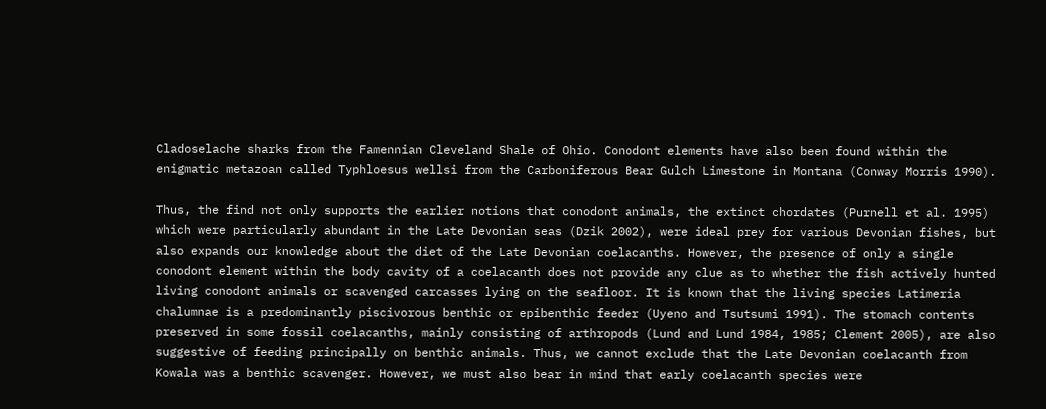Cladoselache sharks from the Famennian Cleveland Shale of Ohio. Conodont elements have also been found within the enigmatic metazoan called Typhloesus wellsi from the Carboniferous Bear Gulch Limestone in Montana (Conway Morris 1990).

Thus, the find not only supports the earlier notions that conodont animals, the extinct chordates (Purnell et al. 1995) which were particularly abundant in the Late Devonian seas (Dzik 2002), were ideal prey for various Devonian fishes, but also expands our knowledge about the diet of the Late Devonian coelacanths. However, the presence of only a single conodont element within the body cavity of a coelacanth does not provide any clue as to whether the fish actively hunted living conodont animals or scavenged carcasses lying on the seafloor. It is known that the living species Latimeria chalumnae is a predominantly piscivorous benthic or epibenthic feeder (Uyeno and Tsutsumi 1991). The stomach contents preserved in some fossil coelacanths, mainly consisting of arthropods (Lund and Lund 1984, 1985; Clement 2005), are also suggestive of feeding principally on benthic animals. Thus, we cannot exclude that the Late Devonian coelacanth from Kowala was a benthic scavenger. However, we must also bear in mind that early coelacanth species were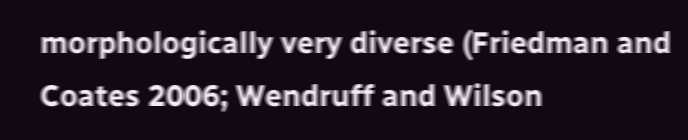morphologically very diverse (Friedman and Coates 2006; Wendruff and Wilson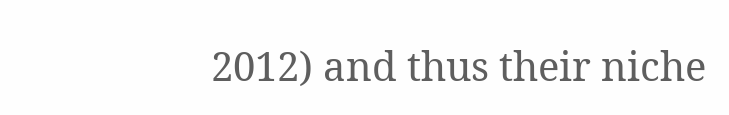2012) and thus their niche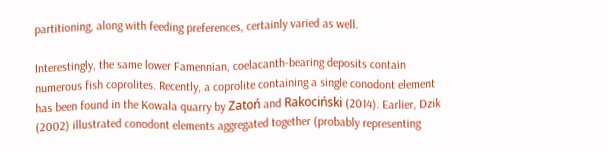partitioning, along with feeding preferences, certainly varied as well.

Interestingly, the same lower Famennian, coelacanth-bearing deposits contain numerous fish coprolites. Recently, a coprolite containing a single conodont element has been found in the Kowala quarry by Zatoń and Rakociński (2014). Earlier, Dzik (2002) illustrated conodont elements aggregated together (probably representing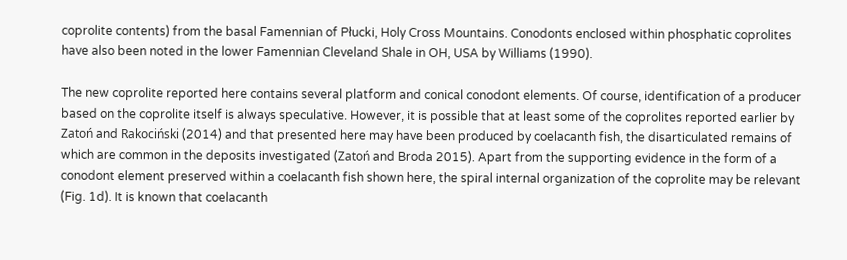coprolite contents) from the basal Famennian of Płucki, Holy Cross Mountains. Conodonts enclosed within phosphatic coprolites have also been noted in the lower Famennian Cleveland Shale in OH, USA by Williams (1990).

The new coprolite reported here contains several platform and conical conodont elements. Of course, identification of a producer based on the coprolite itself is always speculative. However, it is possible that at least some of the coprolites reported earlier by Zatoń and Rakociński (2014) and that presented here may have been produced by coelacanth fish, the disarticulated remains of which are common in the deposits investigated (Zatoń and Broda 2015). Apart from the supporting evidence in the form of a conodont element preserved within a coelacanth fish shown here, the spiral internal organization of the coprolite may be relevant (Fig. 1d). It is known that coelacanth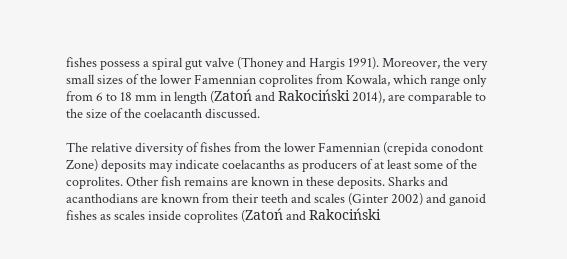fishes possess a spiral gut valve (Thoney and Hargis 1991). Moreover, the very small sizes of the lower Famennian coprolites from Kowala, which range only from 6 to 18 mm in length (Zatoń and Rakociński 2014), are comparable to the size of the coelacanth discussed.

The relative diversity of fishes from the lower Famennian (crepida conodont Zone) deposits may indicate coelacanths as producers of at least some of the coprolites. Other fish remains are known in these deposits. Sharks and acanthodians are known from their teeth and scales (Ginter 2002) and ganoid fishes as scales inside coprolites (Zatoń and Rakociński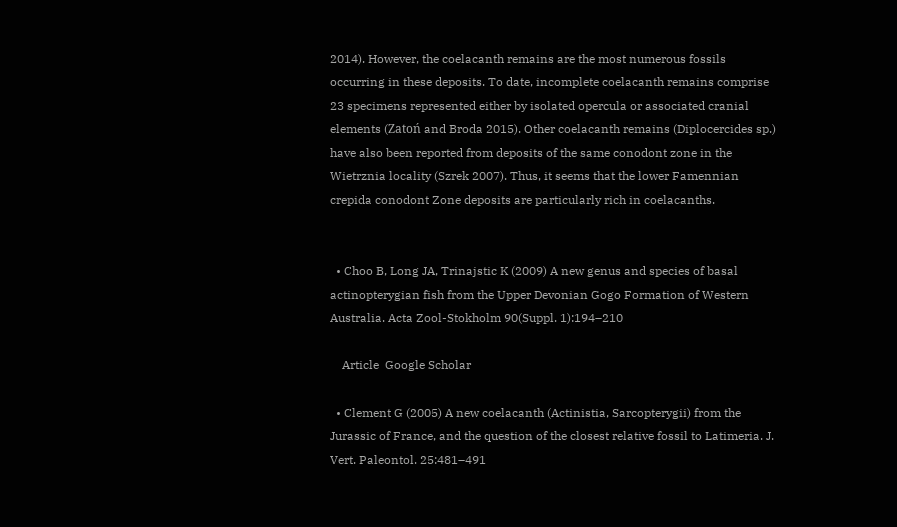2014). However, the coelacanth remains are the most numerous fossils occurring in these deposits. To date, incomplete coelacanth remains comprise 23 specimens represented either by isolated opercula or associated cranial elements (Zatoń and Broda 2015). Other coelacanth remains (Diplocercides sp.) have also been reported from deposits of the same conodont zone in the Wietrznia locality (Szrek 2007). Thus, it seems that the lower Famennian crepida conodont Zone deposits are particularly rich in coelacanths.


  • Choo B, Long JA, Trinajstic K (2009) A new genus and species of basal actinopterygian fish from the Upper Devonian Gogo Formation of Western Australia. Acta Zool-Stokholm 90(Suppl. 1):194–210

    Article  Google Scholar

  • Clement G (2005) A new coelacanth (Actinistia, Sarcopterygii) from the Jurassic of France, and the question of the closest relative fossil to Latimeria. J. Vert. Paleontol. 25:481–491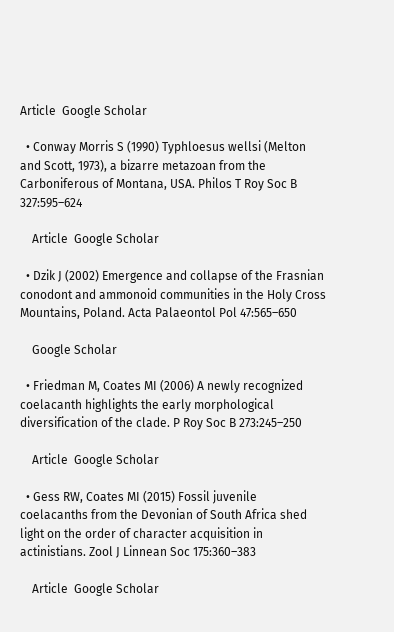Article  Google Scholar

  • Conway Morris S (1990) Typhloesus wellsi (Melton and Scott, 1973), a bizarre metazoan from the Carboniferous of Montana, USA. Philos T Roy Soc B 327:595–624

    Article  Google Scholar

  • Dzik J (2002) Emergence and collapse of the Frasnian conodont and ammonoid communities in the Holy Cross Mountains, Poland. Acta Palaeontol Pol 47:565–650

    Google Scholar

  • Friedman M, Coates MI (2006) A newly recognized coelacanth highlights the early morphological diversification of the clade. P Roy Soc B 273:245–250

    Article  Google Scholar

  • Gess RW, Coates MI (2015) Fossil juvenile coelacanths from the Devonian of South Africa shed light on the order of character acquisition in actinistians. Zool J Linnean Soc 175:360–383

    Article  Google Scholar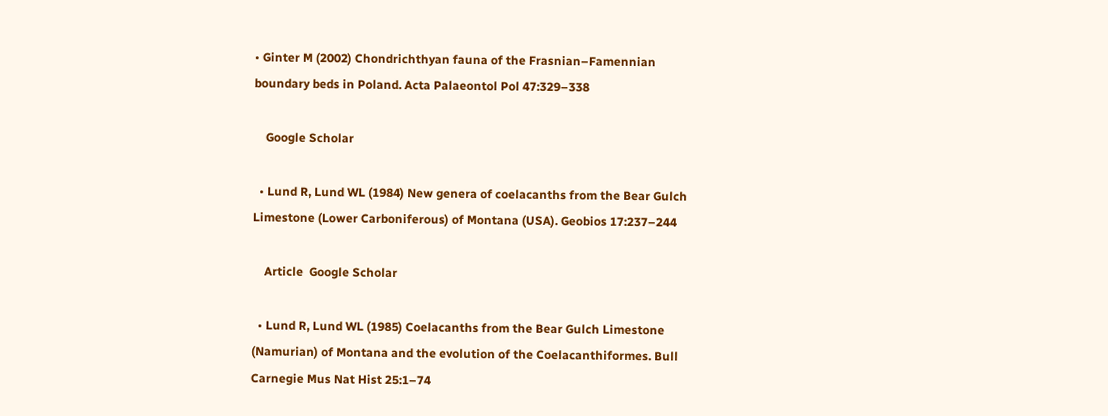• Ginter M (2002) Chondrichthyan fauna of the Frasnian–Famennian boundary beds in Poland. Acta Palaeontol Pol 47:329–338

    Google Scholar

  • Lund R, Lund WL (1984) New genera of coelacanths from the Bear Gulch Limestone (Lower Carboniferous) of Montana (USA). Geobios 17:237–244

    Article  Google Scholar

  • Lund R, Lund WL (1985) Coelacanths from the Bear Gulch Limestone (Namurian) of Montana and the evolution of the Coelacanthiformes. Bull Carnegie Mus Nat Hist 25:1–74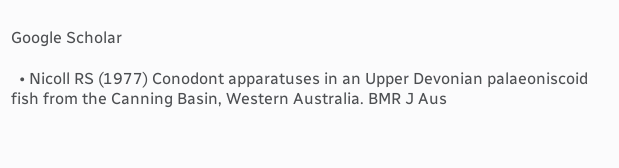Google Scholar

  • Nicoll RS (1977) Conodont apparatuses in an Upper Devonian palaeoniscoid fish from the Canning Basin, Western Australia. BMR J Aus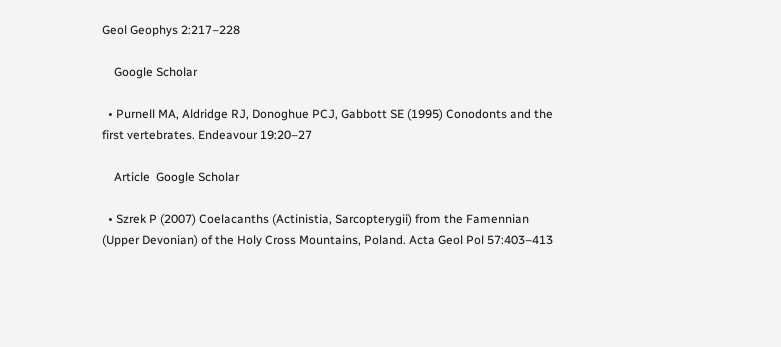Geol Geophys 2:217–228

    Google Scholar

  • Purnell MA, Aldridge RJ, Donoghue PCJ, Gabbott SE (1995) Conodonts and the first vertebrates. Endeavour 19:20–27

    Article  Google Scholar

  • Szrek P (2007) Coelacanths (Actinistia, Sarcopterygii) from the Famennian (Upper Devonian) of the Holy Cross Mountains, Poland. Acta Geol Pol 57:403–413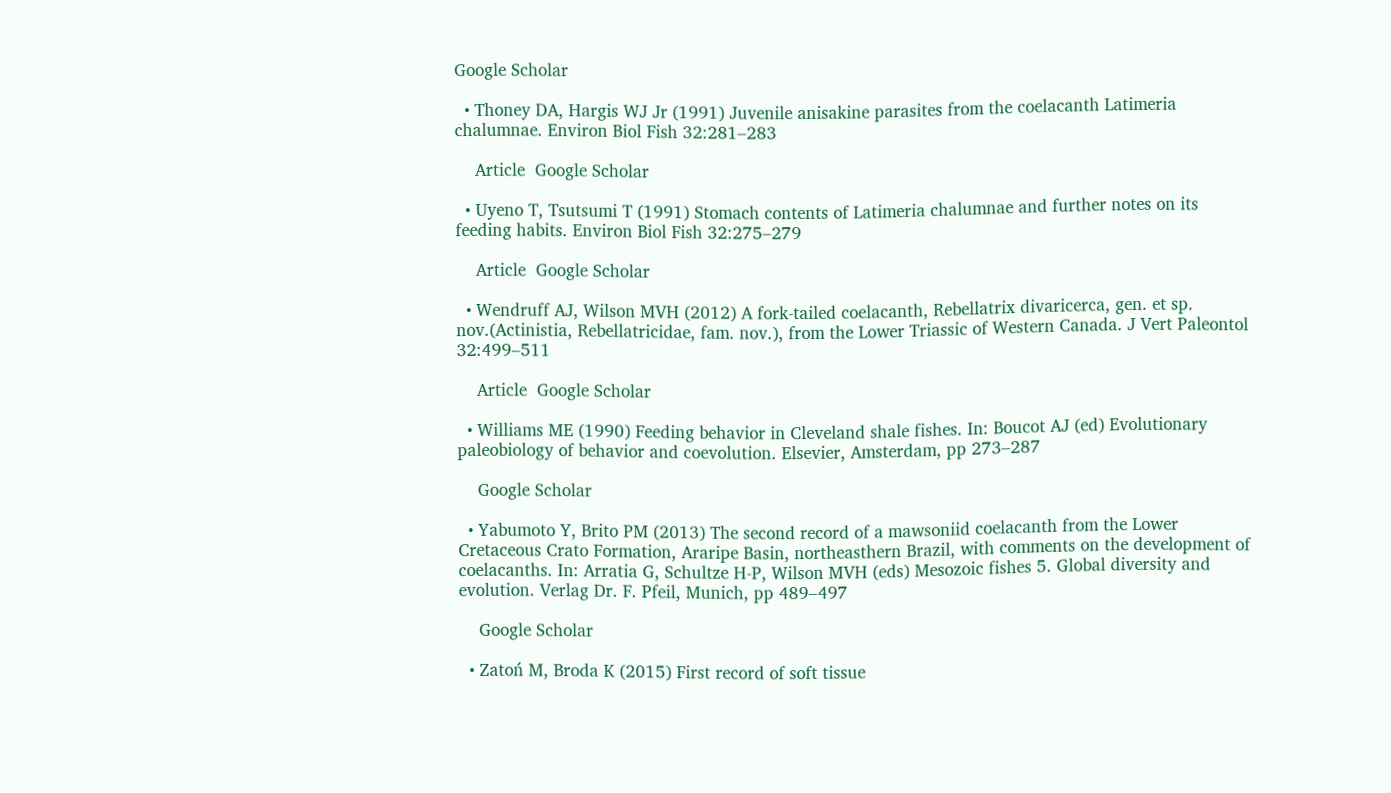Google Scholar

  • Thoney DA, Hargis WJ Jr (1991) Juvenile anisakine parasites from the coelacanth Latimeria chalumnae. Environ Biol Fish 32:281–283

    Article  Google Scholar

  • Uyeno T, Tsutsumi T (1991) Stomach contents of Latimeria chalumnae and further notes on its feeding habits. Environ Biol Fish 32:275–279

    Article  Google Scholar

  • Wendruff AJ, Wilson MVH (2012) A fork-tailed coelacanth, Rebellatrix divaricerca, gen. et sp. nov.(Actinistia, Rebellatricidae, fam. nov.), from the Lower Triassic of Western Canada. J Vert Paleontol 32:499–511

    Article  Google Scholar

  • Williams ME (1990) Feeding behavior in Cleveland shale fishes. In: Boucot AJ (ed) Evolutionary paleobiology of behavior and coevolution. Elsevier, Amsterdam, pp 273–287

    Google Scholar

  • Yabumoto Y, Brito PM (2013) The second record of a mawsoniid coelacanth from the Lower Cretaceous Crato Formation, Araripe Basin, northeasthern Brazil, with comments on the development of coelacanths. In: Arratia G, Schultze H-P, Wilson MVH (eds) Mesozoic fishes 5. Global diversity and evolution. Verlag Dr. F. Pfeil, Munich, pp 489–497

    Google Scholar

  • Zatoń M, Broda K (2015) First record of soft tissue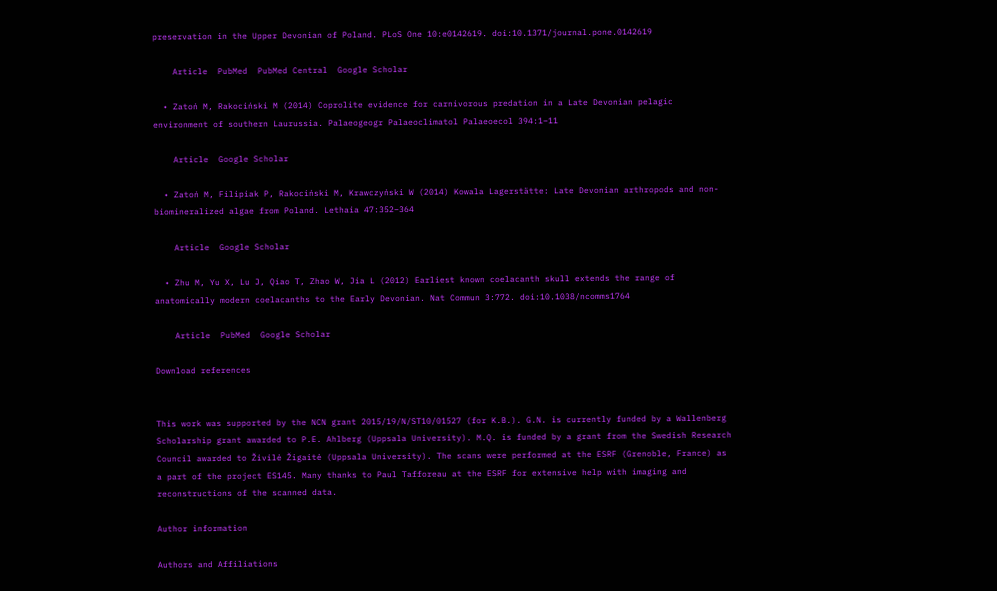preservation in the Upper Devonian of Poland. PLoS One 10:e0142619. doi:10.1371/journal.pone.0142619

    Article  PubMed  PubMed Central  Google Scholar

  • Zatoń M, Rakociński M (2014) Coprolite evidence for carnivorous predation in a Late Devonian pelagic environment of southern Laurussia. Palaeogeogr Palaeoclimatol Palaeoecol 394:1–11

    Article  Google Scholar

  • Zatoń M, Filipiak P, Rakociński M, Krawczyński W (2014) Kowala Lagerstätte: Late Devonian arthropods and non-biomineralized algae from Poland. Lethaia 47:352–364

    Article  Google Scholar

  • Zhu M, Yu X, Lu J, Qiao T, Zhao W, Jia L (2012) Earliest known coelacanth skull extends the range of anatomically modern coelacanths to the Early Devonian. Nat Commun 3:772. doi:10.1038/ncomms1764

    Article  PubMed  Google Scholar

Download references


This work was supported by the NCN grant 2015/19/N/ST10/01527 (for K.B.). G.N. is currently funded by a Wallenberg Scholarship grant awarded to P.E. Ahlberg (Uppsala University). M.Q. is funded by a grant from the Swedish Research Council awarded to Živilė Žigaitė (Uppsala University). The scans were performed at the ESRF (Grenoble, France) as a part of the project ES145. Many thanks to Paul Tafforeau at the ESRF for extensive help with imaging and reconstructions of the scanned data.

Author information

Authors and Affiliations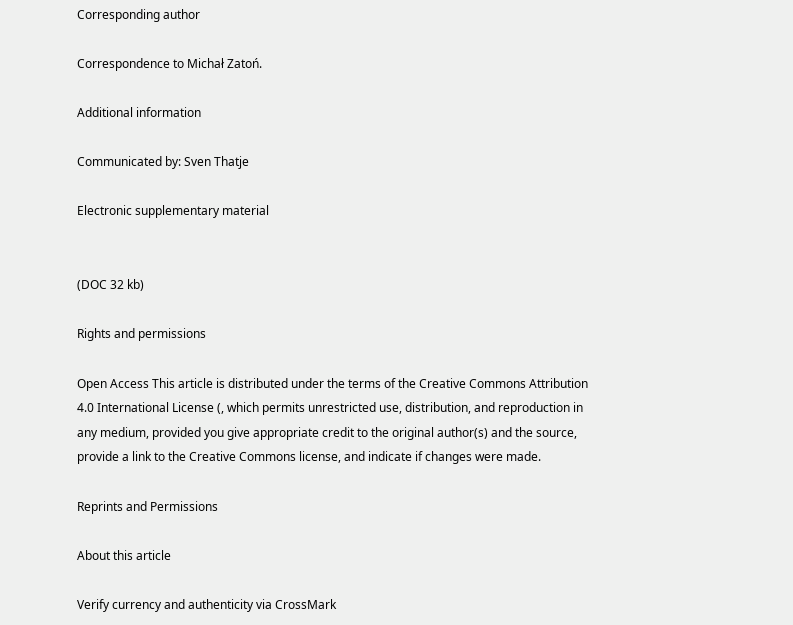Corresponding author

Correspondence to Michał Zatoń.

Additional information

Communicated by: Sven Thatje

Electronic supplementary material


(DOC 32 kb)

Rights and permissions

Open Access This article is distributed under the terms of the Creative Commons Attribution 4.0 International License (, which permits unrestricted use, distribution, and reproduction in any medium, provided you give appropriate credit to the original author(s) and the source, provide a link to the Creative Commons license, and indicate if changes were made.

Reprints and Permissions

About this article

Verify currency and authenticity via CrossMark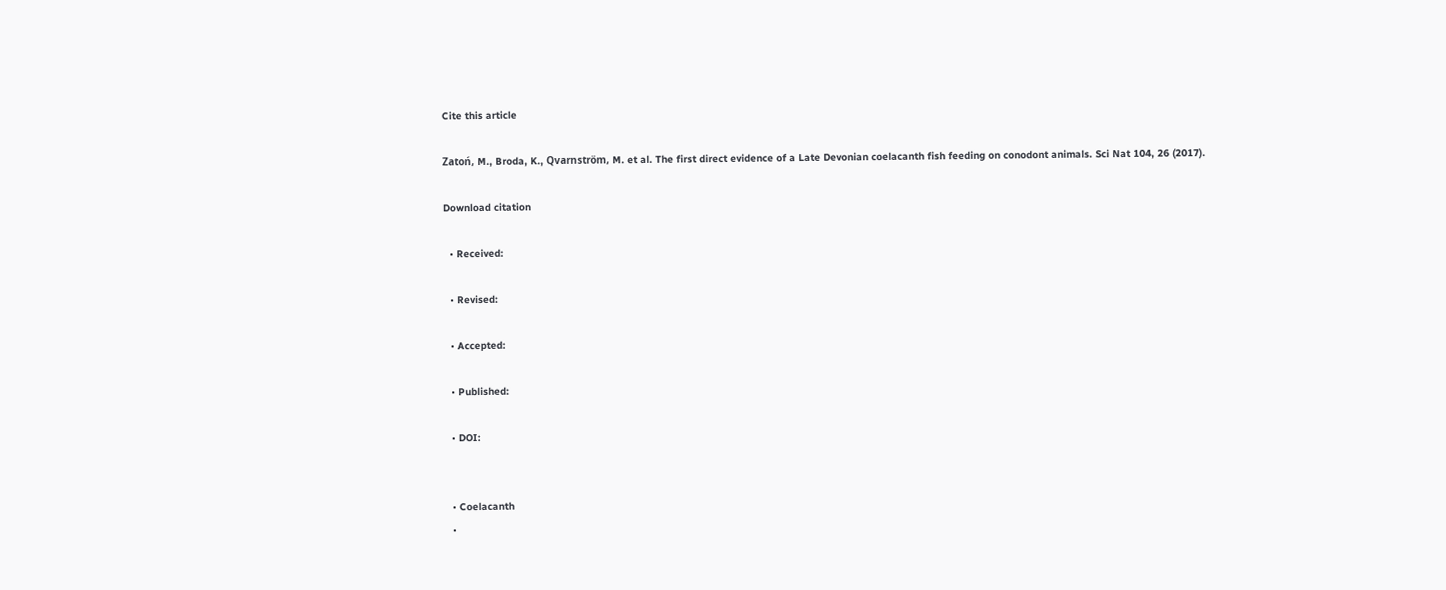Cite this article

Zatoń, M., Broda, K., Qvarnström, M. et al. The first direct evidence of a Late Devonian coelacanth fish feeding on conodont animals. Sci Nat 104, 26 (2017).

Download citation

  • Received:

  • Revised:

  • Accepted:

  • Published:

  • DOI:


  • Coelacanth
  •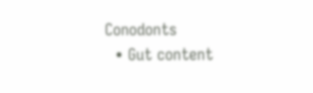Conodonts
  • Gut content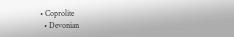• Coprolite
  • Devonian